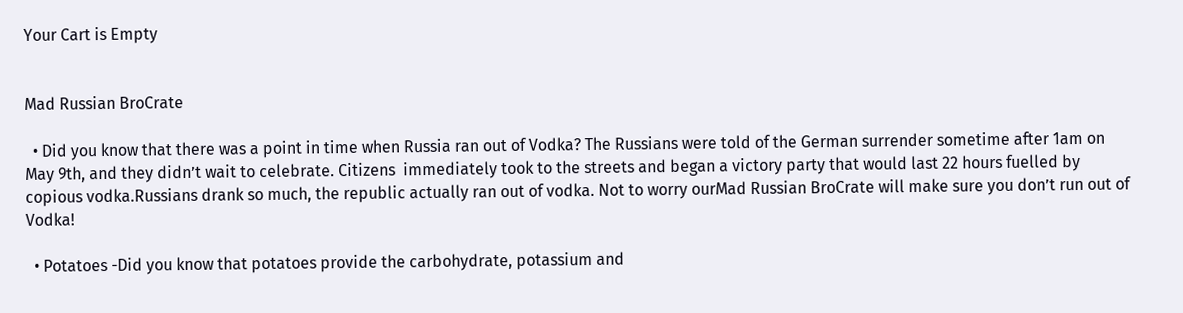Your Cart is Empty


Mad Russian BroCrate

  • Did you know that there was a point in time when Russia ran out of Vodka? The Russians were told of the German surrender sometime after 1am on May 9th, and they didn’t wait to celebrate. Citizens  immediately took to the streets and began a victory party that would last 22 hours fuelled by copious vodka.Russians drank so much, the republic actually ran out of vodka. Not to worry ourMad Russian BroCrate will make sure you don’t run out of Vodka!

  • Potatoes -Did you know that potatoes provide the carbohydrate, potassium and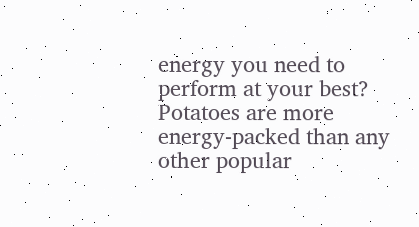energy you need to perform at your best? Potatoes are more energy-packed than any other popular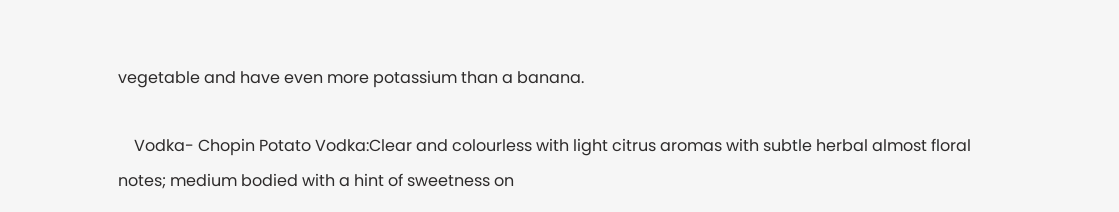vegetable and have even more potassium than a banana.

    Vodka- Chopin Potato Vodka:Clear and colourless with light citrus aromas with subtle herbal almost floral notes; medium bodied with a hint of sweetness on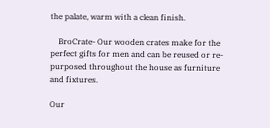the palate, warm with a clean finish.

    BroCrate- Our wooden crates make for the perfect gifts for men and can be reused or re-purposed throughout the house as furniture and fixtures.

Our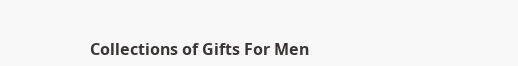Collections of Gifts For Men